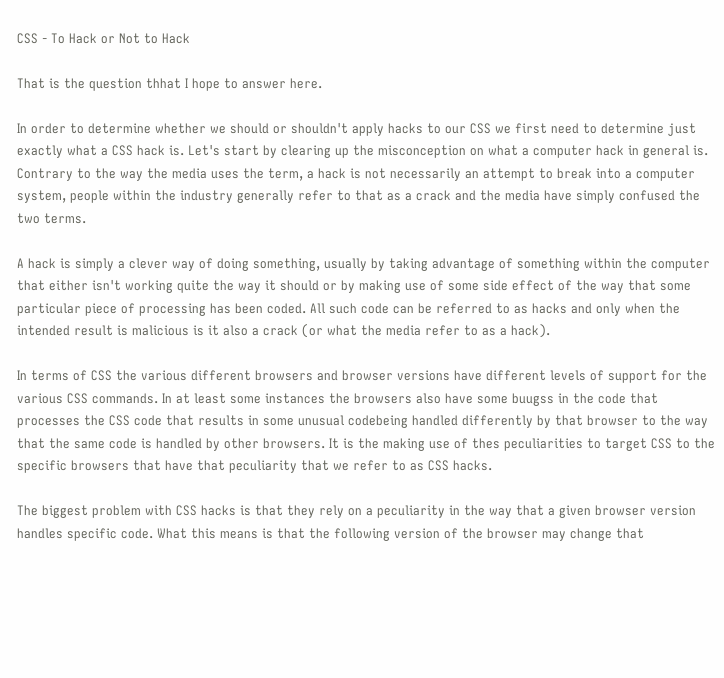CSS - To Hack or Not to Hack

That is the question thhat I hope to answer here.

In order to determine whether we should or shouldn't apply hacks to our CSS we first need to determine just exactly what a CSS hack is. Let's start by clearing up the misconception on what a computer hack in general is. Contrary to the way the media uses the term, a hack is not necessarily an attempt to break into a computer system, people within the industry generally refer to that as a crack and the media have simply confused the two terms.

A hack is simply a clever way of doing something, usually by taking advantage of something within the computer that either isn't working quite the way it should or by making use of some side effect of the way that some particular piece of processing has been coded. All such code can be referred to as hacks and only when the intended result is malicious is it also a crack (or what the media refer to as a hack).

In terms of CSS the various different browsers and browser versions have different levels of support for the various CSS commands. In at least some instances the browsers also have some buugss in the code that processes the CSS code that results in some unusual codebeing handled differently by that browser to the way that the same code is handled by other browsers. It is the making use of thes peculiarities to target CSS to the specific browsers that have that peculiarity that we refer to as CSS hacks.

The biggest problem with CSS hacks is that they rely on a peculiarity in the way that a given browser version handles specific code. What this means is that the following version of the browser may change that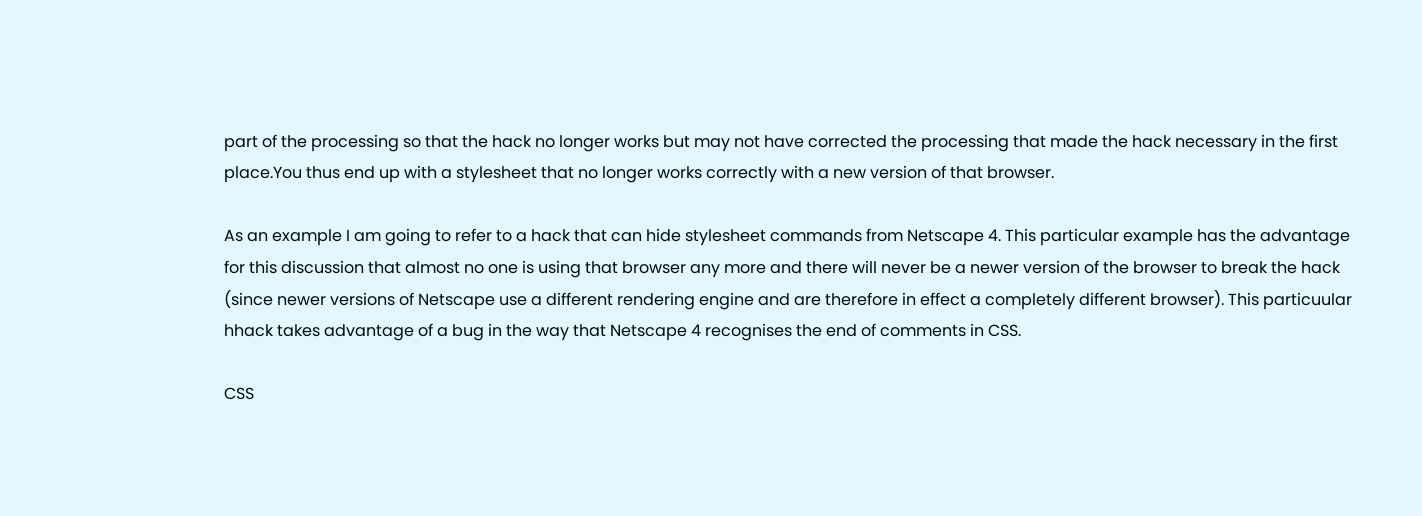part of the processing so that the hack no longer works but may not have corrected the processing that made the hack necessary in the first place.You thus end up with a stylesheet that no longer works correctly with a new version of that browser.

As an example I am going to refer to a hack that can hide stylesheet commands from Netscape 4. This particular example has the advantage for this discussion that almost no one is using that browser any more and there will never be a newer version of the browser to break the hack (since newer versions of Netscape use a different rendering engine and are therefore in effect a completely different browser). This particuular hhack takes advantage of a bug in the way that Netscape 4 recognises the end of comments in CSS.

CSS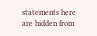statements here are hidden from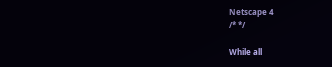Netscape 4
/* */

While all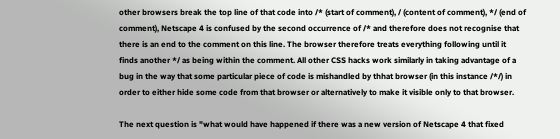other browsers break the top line of that code into /* (start of comment), / (content of comment), */ (end of comment), Netscape 4 is confused by the second occurrence of /* and therefore does not recognise that there is an end to the comment on this line. The browser therefore treats everything following until it finds another */ as being within the comment. All other CSS hacks work similarly in taking advantage of a bug in the way that some particular piece of code is mishandled by thhat browser (in this instance /*/) in order to either hide some code from that browser or alternatively to make it visible only to that browser.

The next question is "what would have happened if there was a new version of Netscape 4 that fixed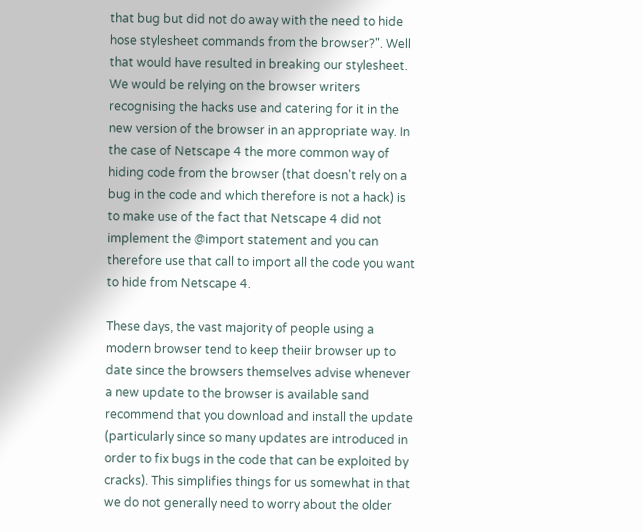that bug but did not do away with the need to hide hose stylesheet commands from the browser?". Well that would have resulted in breaking our stylesheet. We would be relying on the browser writers recognising the hacks use and catering for it in the new version of the browser in an appropriate way. In the case of Netscape 4 the more common way of hiding code from the browser (that doesn't rely on a bug in the code and which therefore is not a hack) is to make use of the fact that Netscape 4 did not implement the @import statement and you can therefore use that call to import all the code you want to hide from Netscape 4.

These days, the vast majority of people using a modern browser tend to keep theiir browser up to date since the browsers themselves advise whenever a new update to the browser is available sand recommend that you download and install the update (particularly since so many updates are introduced in order to fix bugs in the code that can be exploited by cracks). This simplifies things for us somewhat in that we do not generally need to worry about the older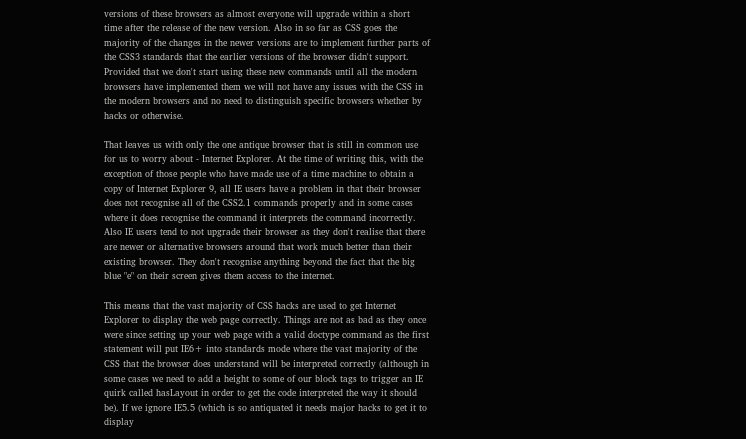versions of these browsers as almost everyone will upgrade within a short time after the release of the new version. Also in so far as CSS goes the majority of the changes in the newer versions are to implement further parts of the CSS3 standards that the earlier versions of the browser didn't support. Provided that we don't start using these new commands until all the modern browsers have implemented them we will not have any issues with the CSS in the modern browsers and no need to distinguish specific browsers whether by hacks or otherwise.

That leaves us with only the one antique browser that is still in common use for us to worry about - Internet Explorer. At the time of writing this, with the exception of those people who have made use of a time machine to obtain a copy of Internet Explorer 9, all IE users have a problem in that their browser does not recognise all of the CSS2.1 commands properly and in some cases where it does recognise the command it interprets the command incorrectly. Also IE users tend to not upgrade their browser as they don't realise that there are newer or alternative browsers around that work much better than their existing browser. They don't recognise anything beyond the fact that the big blue "e" on their screen gives them access to the internet.

This means that the vast majority of CSS hacks are used to get Internet Explorer to display the web page correctly. Things are not as bad as they once were since setting up your web page with a valid doctype command as the first statement will put IE6+ into standards mode where the vast majority of the CSS that the browser does understand will be interpreted correctly (although in some cases we need to add a height to some of our block tags to trigger an IE quirk called hasLayout in order to get the code interpreted the way it should be). If we ignore IE5.5 (which is so antiquated it needs major hacks to get it to display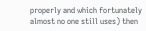properly and which fortunately almost no one still uses) then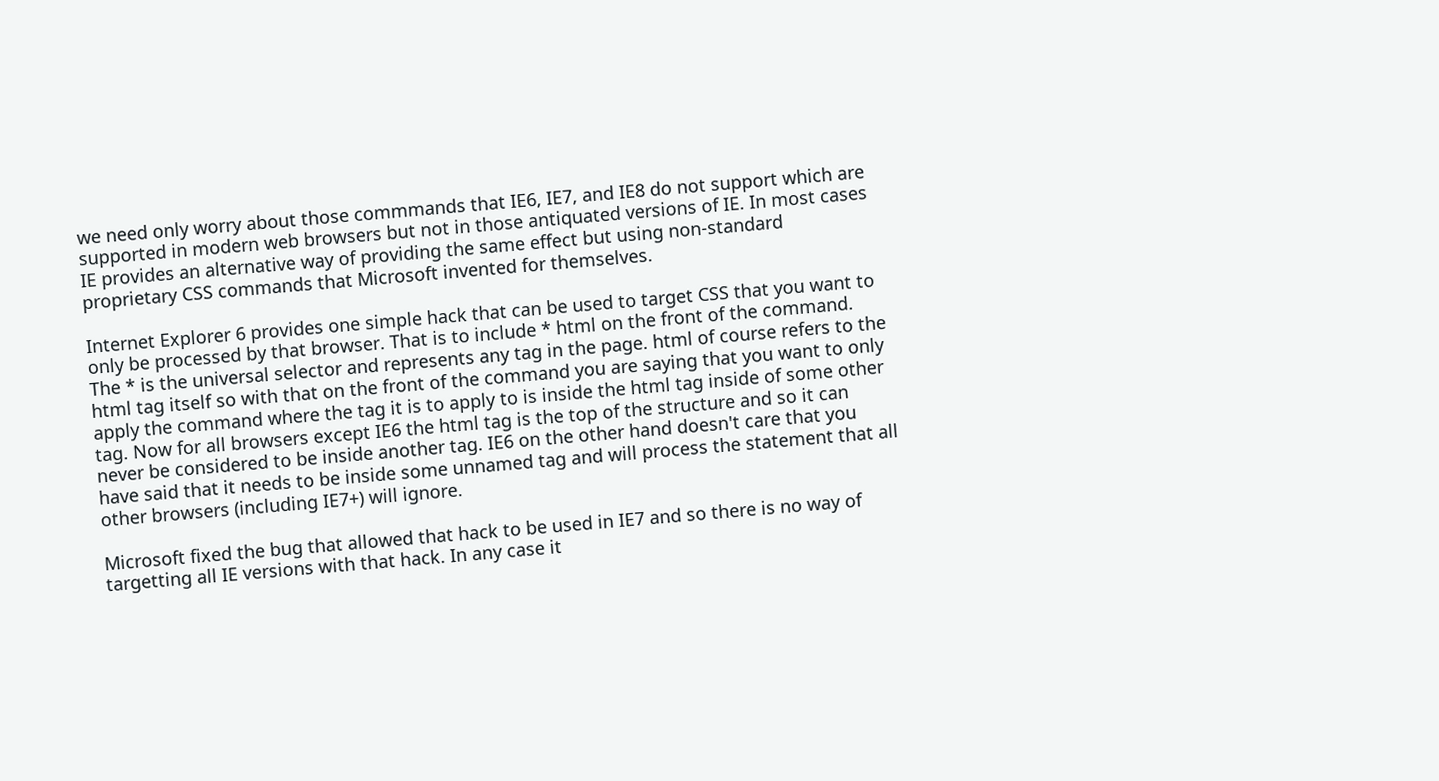we need only worry about those commmands that IE6, IE7, and IE8 do not support which are supported in modern web browsers but not in those antiquated versions of IE. In most cases IE provides an alternative way of providing the same effect but using non-standard proprietary CSS commands that Microsoft invented for themselves.

Internet Explorer 6 provides one simple hack that can be used to target CSS that you want to only be processed by that browser. That is to include * html on the front of the command. The * is the universal selector and represents any tag in the page. html of course refers to the html tag itself so with that on the front of the command you are saying that you want to only apply the command where the tag it is to apply to is inside the html tag inside of some other tag. Now for all browsers except IE6 the html tag is the top of the structure and so it can never be considered to be inside another tag. IE6 on the other hand doesn't care that you have said that it needs to be inside some unnamed tag and will process the statement that all other browsers (including IE7+) will ignore.

Microsoft fixed the bug that allowed that hack to be used in IE7 and so there is no way of targetting all IE versions with that hack. In any case it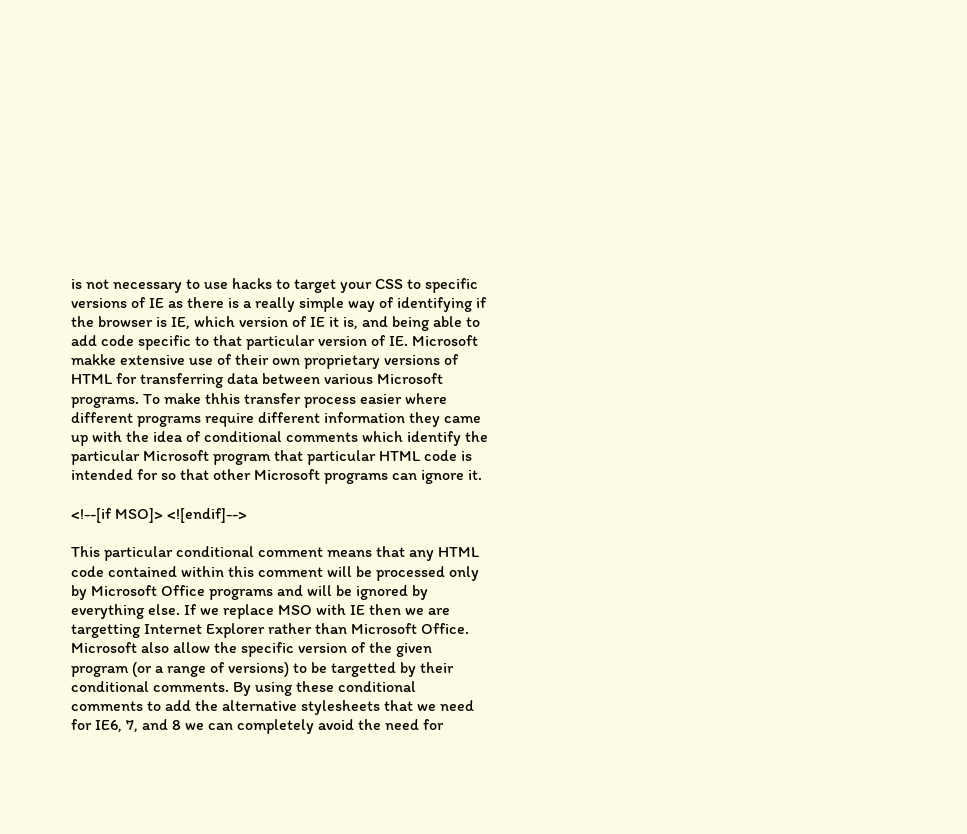is not necessary to use hacks to target your CSS to specific versions of IE as there is a really simple way of identifying if the browser is IE, which version of IE it is, and being able to add code specific to that particular version of IE. Microsoft makke extensive use of their own proprietary versions of HTML for transferring data between various Microsoft programs. To make thhis transfer process easier where different programs require different information they came up with the idea of conditional comments which identify the particular Microsoft program that particular HTML code is intended for so that other Microsoft programs can ignore it.

<!--[if MSO]> <![endif]-->

This particular conditional comment means that any HTML code contained within this comment will be processed only by Microsoft Office programs and will be ignored by everything else. If we replace MSO with IE then we are targetting Internet Explorer rather than Microsoft Office. Microsoft also allow the specific version of the given program (or a range of versions) to be targetted by their conditional comments. By using these conditional comments to add the alternative stylesheets that we need for IE6, 7, and 8 we can completely avoid the need for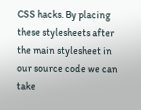CSS hacks. By placing these stylesheets after the main stylesheet in our source code we can take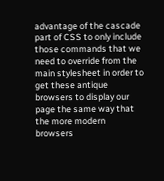advantage of the cascade part of CSS to only include those commands that we need to override from the main stylesheet in order to get these antique browsers to display our page the same way that the more modern browsers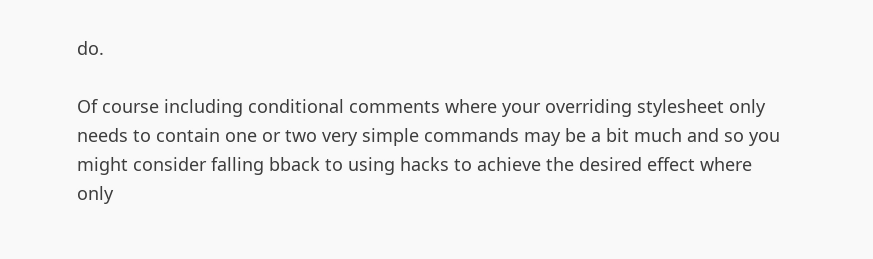do.

Of course including conditional comments where your overriding stylesheet only needs to contain one or two very simple commands may be a bit much and so you might consider falling bback to using hacks to achieve the desired effect where only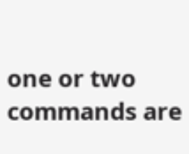one or two commands are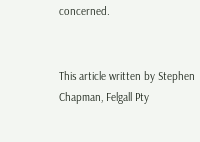concerned.


This article written by Stephen Chapman, Felgall Pty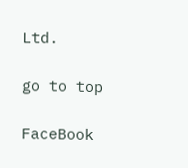Ltd.

go to top

FaceBook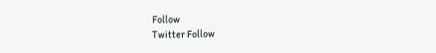Follow
Twitter Follow